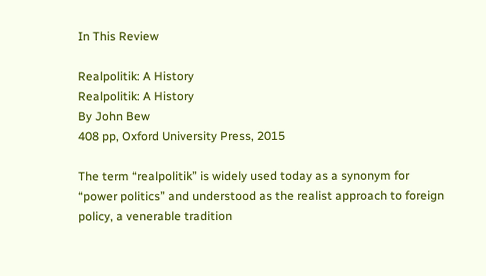In This Review

Realpolitik: A History
Realpolitik: A History
By John Bew
408 pp, Oxford University Press, 2015

The term “realpolitik” is widely used today as a synonym for “power politics” and understood as the realist approach to foreign policy, a venerable tradition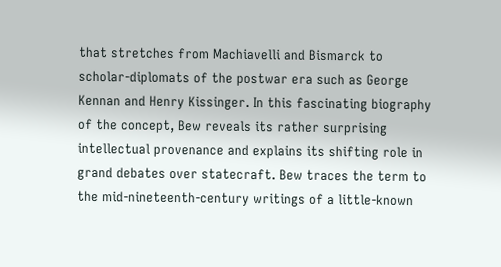that stretches from Machiavelli and Bismarck to scholar-diplomats of the postwar era such as George Kennan and Henry Kissinger. In this fascinating biography of the concept, Bew reveals its rather surprising intellectual provenance and explains its shifting role in grand debates over statecraft. Bew traces the term to the mid-nineteenth-century writings of a little-known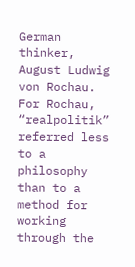German thinker, August Ludwig von Rochau. For Rochau, “realpolitik” referred less to a philosophy than to a method for working through the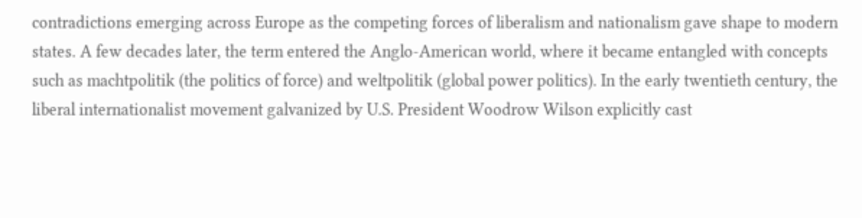contradictions emerging across Europe as the competing forces of liberalism and nationalism gave shape to modern states. A few decades later, the term entered the Anglo-American world, where it became entangled with concepts such as machtpolitik (the politics of force) and weltpolitik (global power politics). In the early twentieth century, the liberal internationalist movement galvanized by U.S. President Woodrow Wilson explicitly cast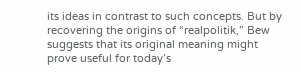its ideas in contrast to such concepts. But by recovering the origins of “realpolitik,” Bew suggests that its original meaning might prove useful for today’s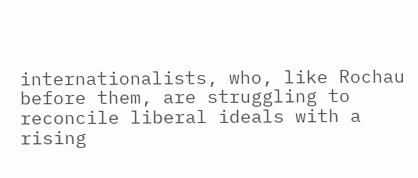internationalists, who, like Rochau before them, are struggling to reconcile liberal ideals with a rising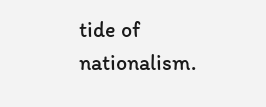tide of nationalism.